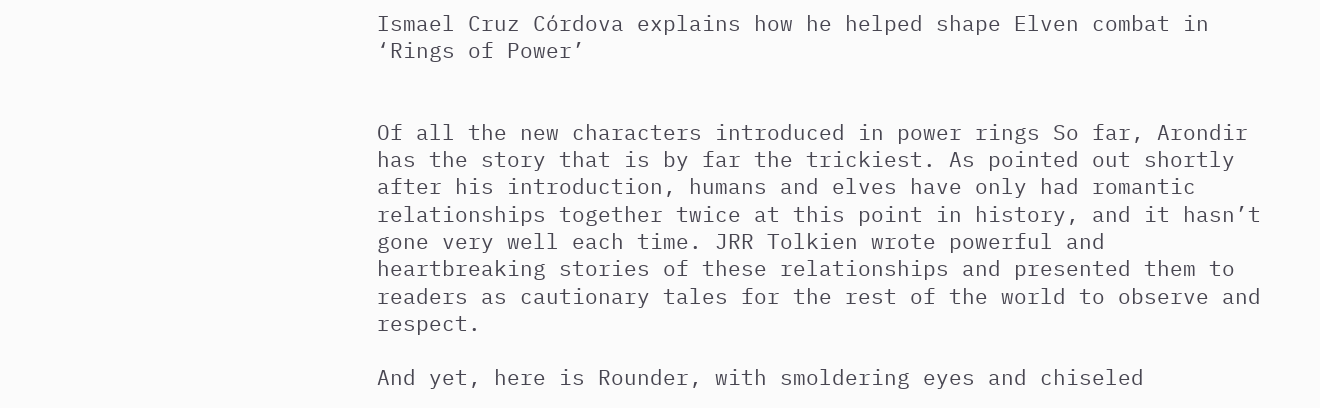Ismael Cruz Córdova explains how he helped shape Elven combat in ‘Rings of Power’


Of all the new characters introduced in power rings So far, Arondir has the story that is by far the trickiest. As pointed out shortly after his introduction, humans and elves have only had romantic relationships together twice at this point in history, and it hasn’t gone very well each time. JRR Tolkien wrote powerful and heartbreaking stories of these relationships and presented them to readers as cautionary tales for the rest of the world to observe and respect.

And yet, here is Rounder, with smoldering eyes and chiseled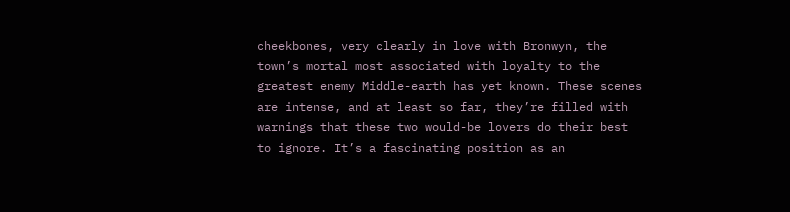cheekbones, very clearly in love with Bronwyn, the town’s mortal most associated with loyalty to the greatest enemy Middle-earth has yet known. These scenes are intense, and at least so far, they’re filled with warnings that these two would-be lovers do their best to ignore. It’s a fascinating position as an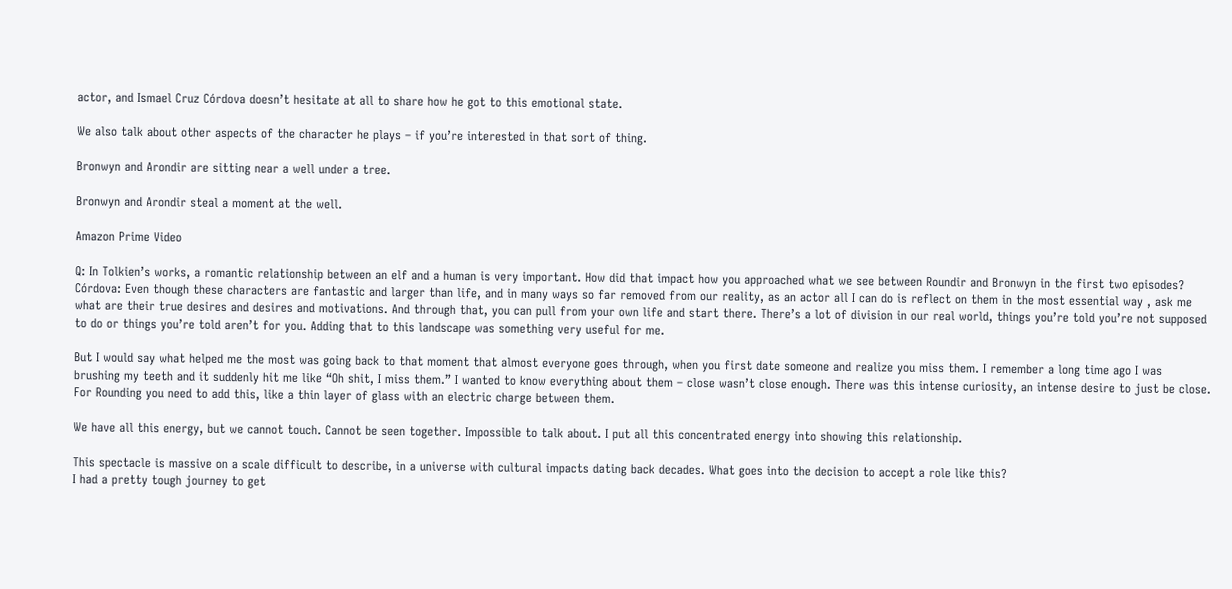actor, and Ismael Cruz Córdova doesn’t hesitate at all to share how he got to this emotional state.

We also talk about other aspects of the character he plays – if you’re interested in that sort of thing.

Bronwyn and Arondir are sitting near a well under a tree.

Bronwyn and Arondir steal a moment at the well.

Amazon Prime Video

Q: In Tolkien’s works, a romantic relationship between an elf and a human is very important. How did that impact how you approached what we see between Roundir and Bronwyn in the first two episodes?
Córdova: Even though these characters are fantastic and larger than life, and in many ways so far removed from our reality, as an actor all I can do is reflect on them in the most essential way , ask me what are their true desires and desires and motivations. And through that, you can pull from your own life and start there. There’s a lot of division in our real world, things you’re told you’re not supposed to do or things you’re told aren’t for you. Adding that to this landscape was something very useful for me.

But I would say what helped me the most was going back to that moment that almost everyone goes through, when you first date someone and realize you miss them. I remember a long time ago I was brushing my teeth and it suddenly hit me like “Oh shit, I miss them.” I wanted to know everything about them – close wasn’t close enough. There was this intense curiosity, an intense desire to just be close. For Rounding you need to add this, like a thin layer of glass with an electric charge between them.

We have all this energy, but we cannot touch. Cannot be seen together. Impossible to talk about. I put all this concentrated energy into showing this relationship.

This spectacle is massive on a scale difficult to describe, in a universe with cultural impacts dating back decades. What goes into the decision to accept a role like this?
I had a pretty tough journey to get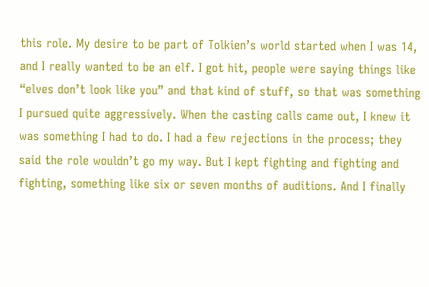this role. My desire to be part of Tolkien’s world started when I was 14, and I really wanted to be an elf. I got hit, people were saying things like “elves don’t look like you” and that kind of stuff, so that was something I pursued quite aggressively. When the casting calls came out, I knew it was something I had to do. I had a few rejections in the process; they said the role wouldn’t go my way. But I kept fighting and fighting and fighting, something like six or seven months of auditions. And I finally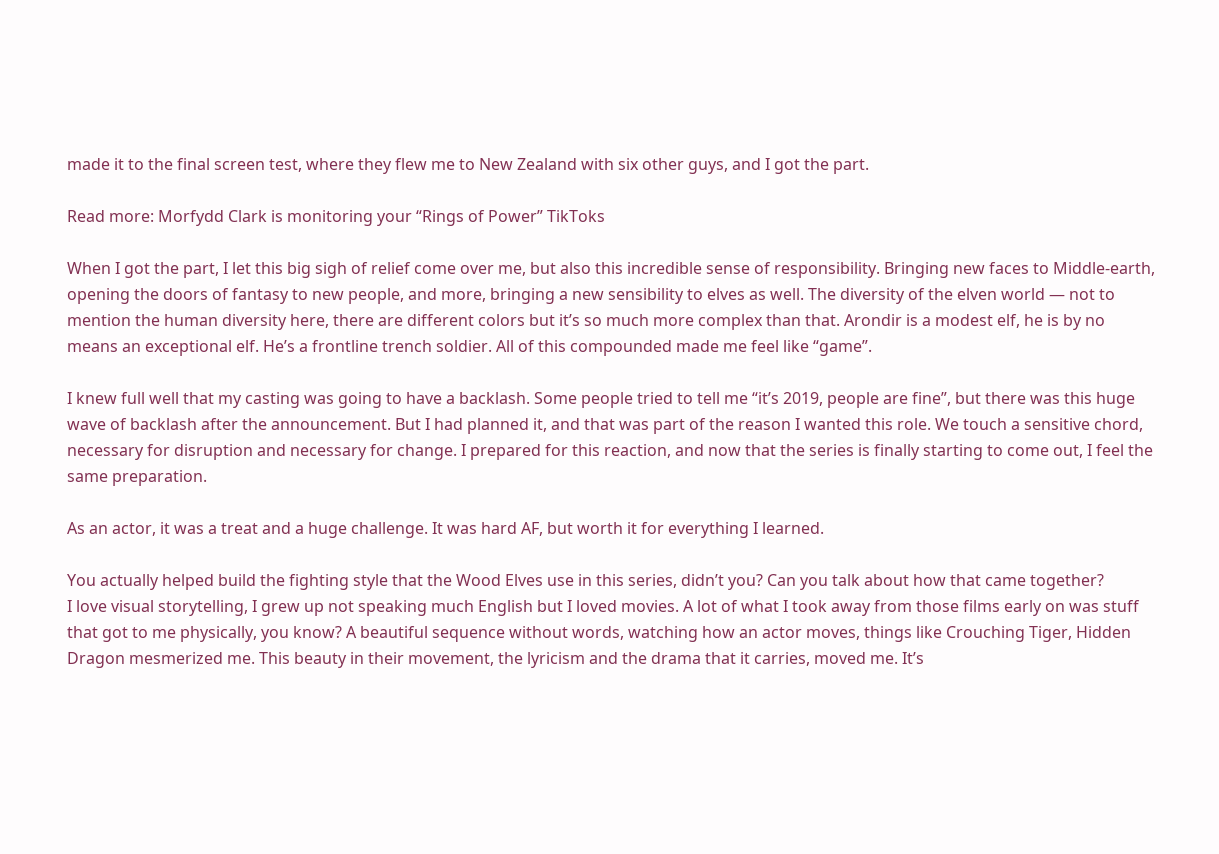made it to the final screen test, where they flew me to New Zealand with six other guys, and I got the part.

Read more: Morfydd Clark is monitoring your “Rings of Power” TikToks

When I got the part, I let this big sigh of relief come over me, but also this incredible sense of responsibility. Bringing new faces to Middle-earth, opening the doors of fantasy to new people, and more, bringing a new sensibility to elves as well. The diversity of the elven world — not to mention the human diversity here, there are different colors but it’s so much more complex than that. Arondir is a modest elf, he is by no means an exceptional elf. He’s a frontline trench soldier. All of this compounded made me feel like “game”.

I knew full well that my casting was going to have a backlash. Some people tried to tell me “it’s 2019, people are fine”, but there was this huge wave of backlash after the announcement. But I had planned it, and that was part of the reason I wanted this role. We touch a sensitive chord, necessary for disruption and necessary for change. I prepared for this reaction, and now that the series is finally starting to come out, I feel the same preparation.

As an actor, it was a treat and a huge challenge. It was hard AF, but worth it for everything I learned.

You actually helped build the fighting style that the Wood Elves use in this series, didn’t you? Can you talk about how that came together?
I love visual storytelling, I grew up not speaking much English but I loved movies. A lot of what I took away from those films early on was stuff that got to me physically, you know? A beautiful sequence without words, watching how an actor moves, things like Crouching Tiger, Hidden Dragon mesmerized me. This beauty in their movement, the lyricism and the drama that it carries, moved me. It’s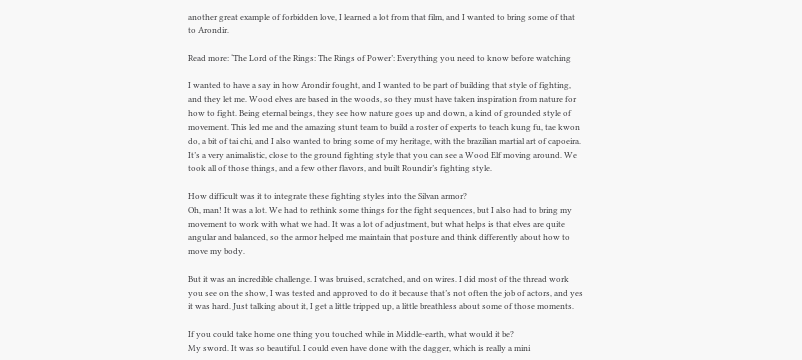another great example of forbidden love, I learned a lot from that film, and I wanted to bring some of that to Arondir.

Read more: ‘The Lord of the Rings: The Rings of Power’: Everything you need to know before watching

I wanted to have a say in how Arondir fought, and I wanted to be part of building that style of fighting, and they let me. Wood elves are based in the woods, so they must have taken inspiration from nature for how to fight. Being eternal beings, they see how nature goes up and down, a kind of grounded style of movement. This led me and the amazing stunt team to build a roster of experts to teach kung fu, tae kwon do, a bit of tai chi, and I also wanted to bring some of my heritage, with the brazilian martial art of capoeira. It’s a very animalistic, close to the ground fighting style that you can see a Wood Elf moving around. We took all of those things, and a few other flavors, and built Roundir’s fighting style.

How difficult was it to integrate these fighting styles into the Silvan armor?
Oh, man! It was a lot. We had to rethink some things for the fight sequences, but I also had to bring my movement to work with what we had. It was a lot of adjustment, but what helps is that elves are quite angular and balanced, so the armor helped me maintain that posture and think differently about how to move my body.

But it was an incredible challenge. I was bruised, scratched, and on wires. I did most of the thread work you see on the show, I was tested and approved to do it because that’s not often the job of actors, and yes it was hard. Just talking about it, I get a little tripped up, a little breathless about some of those moments.

If you could take home one thing you touched while in Middle-earth, what would it be?
My sword. It was so beautiful. I could even have done with the dagger, which is really a mini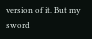version of it. But my sword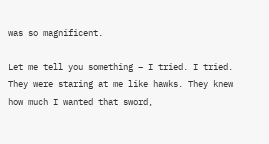was so magnificent.

Let me tell you something – I tried. I tried. They were staring at me like hawks. They knew how much I wanted that sword,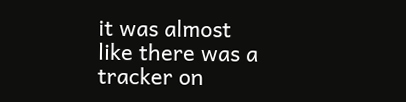it was almost like there was a tracker on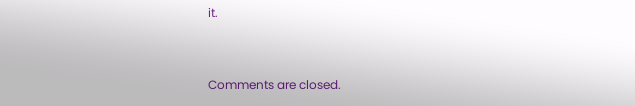it.


Comments are closed.